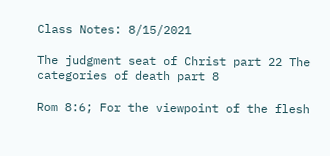Class Notes: 8/15/2021

The judgment seat of Christ part 22 The categories of death part 8

Rom 8:6; For the viewpoint of the flesh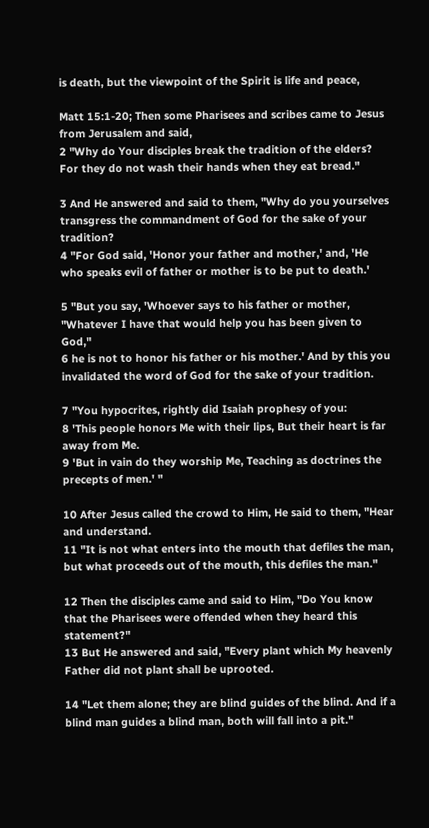is death, but the viewpoint of the Spirit is life and peace,

Matt 15:1-20; Then some Pharisees and scribes came to Jesus from Jerusalem and said,
2 "Why do Your disciples break the tradition of the elders? For they do not wash their hands when they eat bread."

3 And He answered and said to them, "Why do you yourselves transgress the commandment of God for the sake of your tradition?
4 "For God said, 'Honor your father and mother,' and, 'He who speaks evil of father or mother is to be put to death.'

5 "But you say, 'Whoever says to his father or mother, "Whatever I have that would help you has been given to God,"
6 he is not to honor his father or his mother.' And by this you invalidated the word of God for the sake of your tradition.

7 "You hypocrites, rightly did Isaiah prophesy of you:
8 'This people honors Me with their lips, But their heart is far away from Me.
9 'But in vain do they worship Me, Teaching as doctrines the precepts of men.' "

10 After Jesus called the crowd to Him, He said to them, "Hear and understand.
11 "It is not what enters into the mouth that defiles the man, but what proceeds out of the mouth, this defiles the man."

12 Then the disciples came and said to Him, "Do You know that the Pharisees were offended when they heard this statement?"
13 But He answered and said, "Every plant which My heavenly Father did not plant shall be uprooted.

14 "Let them alone; they are blind guides of the blind. And if a blind man guides a blind man, both will fall into a pit."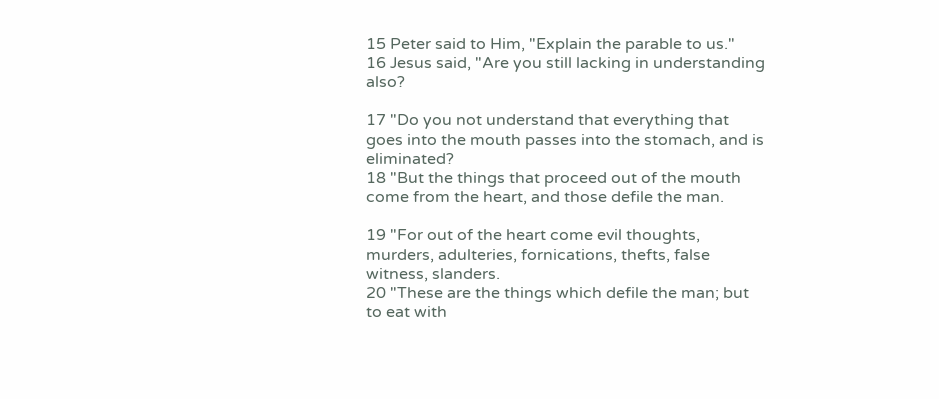15 Peter said to Him, "Explain the parable to us."
16 Jesus said, "Are you still lacking in understanding also?

17 "Do you not understand that everything that goes into the mouth passes into the stomach, and is eliminated?
18 "But the things that proceed out of the mouth come from the heart, and those defile the man.

19 "For out of the heart come evil thoughts, murders, adulteries, fornications, thefts, false witness, slanders.
20 "These are the things which defile the man; but to eat with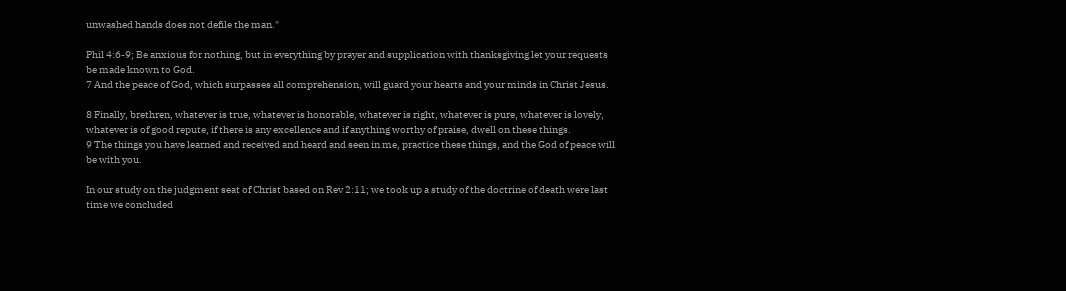unwashed hands does not defile the man."

Phil 4:6-9; Be anxious for nothing, but in everything by prayer and supplication with thanksgiving let your requests be made known to God.
7 And the peace of God, which surpasses all comprehension, will guard your hearts and your minds in Christ Jesus.

8 Finally, brethren, whatever is true, whatever is honorable, whatever is right, whatever is pure, whatever is lovely, whatever is of good repute, if there is any excellence and if anything worthy of praise, dwell on these things.
9 The things you have learned and received and heard and seen in me, practice these things, and the God of peace will be with you.

In our study on the judgment seat of Christ based on Rev 2:11; we took up a study of the doctrine of death were last time we concluded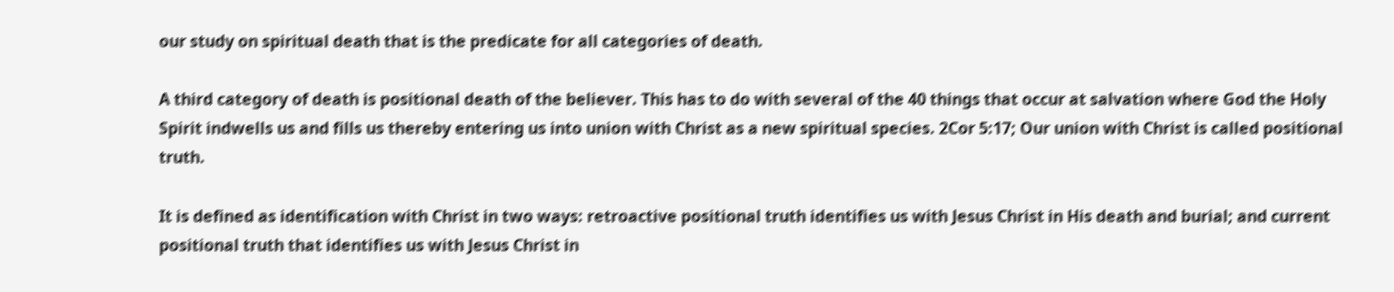our study on spiritual death that is the predicate for all categories of death.

A third category of death is positional death of the believer. This has to do with several of the 40 things that occur at salvation where God the Holy Spirit indwells us and fills us thereby entering us into union with Christ as a new spiritual species. 2Cor 5:17; Our union with Christ is called positional truth.

It is defined as identification with Christ in two ways: retroactive positional truth identifies us with Jesus Christ in His death and burial; and current positional truth that identifies us with Jesus Christ in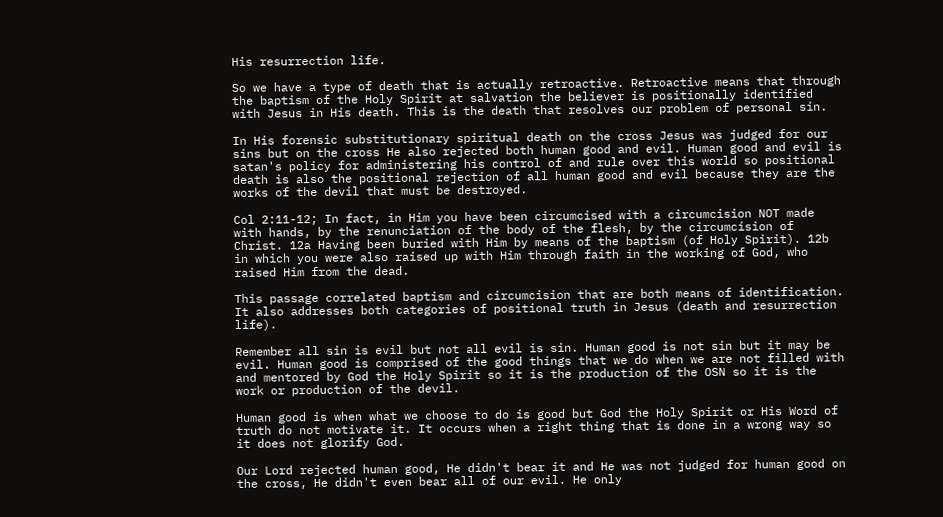His resurrection life.

So we have a type of death that is actually retroactive. Retroactive means that through the baptism of the Holy Spirit at salvation the believer is positionally identified with Jesus in His death. This is the death that resolves our problem of personal sin.

In His forensic substitutionary spiritual death on the cross Jesus was judged for our sins but on the cross He also rejected both human good and evil. Human good and evil is satan's policy for administering his control of and rule over this world so positional death is also the positional rejection of all human good and evil because they are the works of the devil that must be destroyed.

Col 2:11-12; In fact, in Him you have been circumcised with a circumcision NOT made with hands, by the renunciation of the body of the flesh, by the circumcision of Christ. 12a Having been buried with Him by means of the baptism (of Holy Spirit). 12b in which you were also raised up with Him through faith in the working of God, who raised Him from the dead.

This passage correlated baptism and circumcision that are both means of identification. It also addresses both categories of positional truth in Jesus (death and resurrection life).

Remember all sin is evil but not all evil is sin. Human good is not sin but it may be evil. Human good is comprised of the good things that we do when we are not filled with and mentored by God the Holy Spirit so it is the production of the OSN so it is the work or production of the devil.

Human good is when what we choose to do is good but God the Holy Spirit or His Word of truth do not motivate it. It occurs when a right thing that is done in a wrong way so it does not glorify God.

Our Lord rejected human good, He didn't bear it and He was not judged for human good on the cross, He didn't even bear all of our evil. He only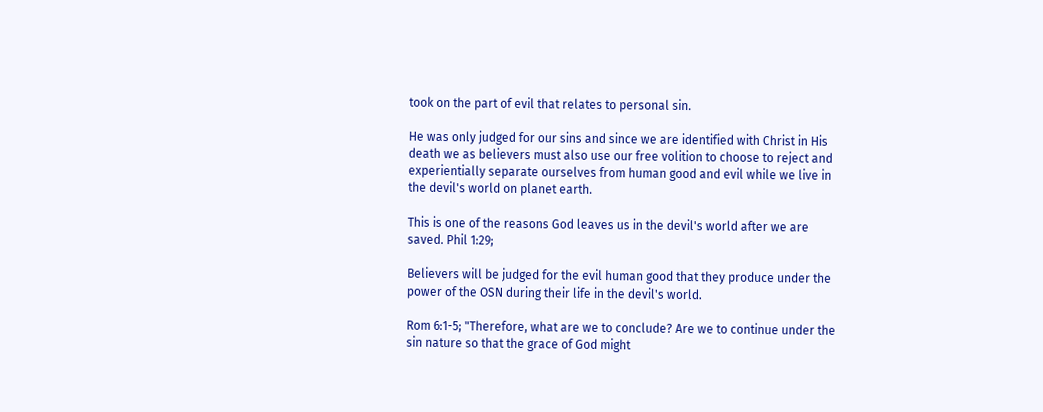took on the part of evil that relates to personal sin.

He was only judged for our sins and since we are identified with Christ in His death we as believers must also use our free volition to choose to reject and experientially separate ourselves from human good and evil while we live in the devil's world on planet earth.

This is one of the reasons God leaves us in the devil's world after we are saved. Phil 1:29;

Believers will be judged for the evil human good that they produce under the power of the OSN during their life in the devil's world.

Rom 6:1-5; "Therefore, what are we to conclude? Are we to continue under the sin nature so that the grace of God might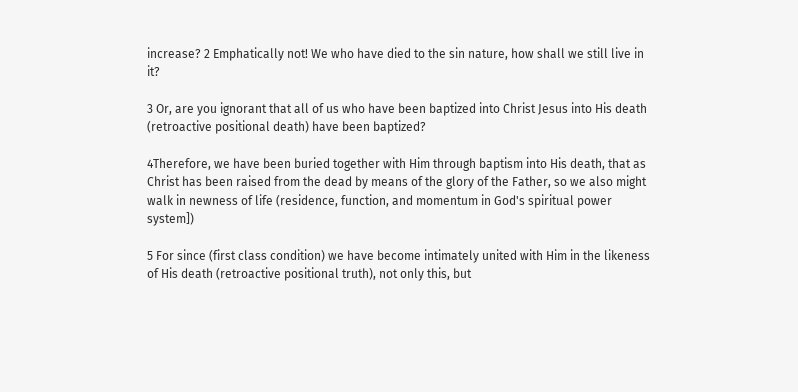increase? 2 Emphatically not! We who have died to the sin nature, how shall we still live in it?

3 Or, are you ignorant that all of us who have been baptized into Christ Jesus into His death (retroactive positional death) have been baptized?

4Therefore, we have been buried together with Him through baptism into His death, that as Christ has been raised from the dead by means of the glory of the Father, so we also might walk in newness of life (residence, function, and momentum in God's spiritual power system])

5 For since (first class condition) we have become intimately united with Him in the likeness of His death (retroactive positional truth), not only this, but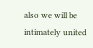also we will be intimately united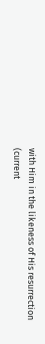with Him in the likeness of His resurrection (current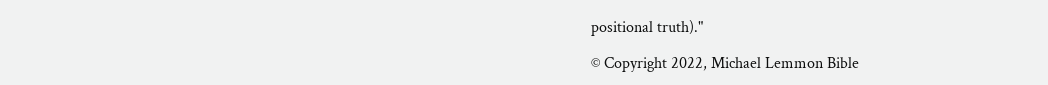positional truth)."

© Copyright 2022, Michael Lemmon Bible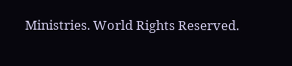Ministries. World Rights Reserved.